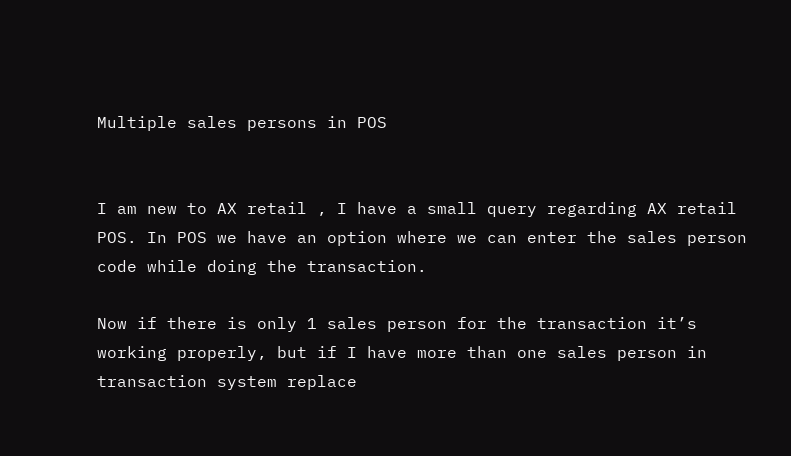Multiple sales persons in POS


I am new to AX retail , I have a small query regarding AX retail POS. In POS we have an option where we can enter the sales person code while doing the transaction.

Now if there is only 1 sales person for the transaction it’s working properly, but if I have more than one sales person in transaction system replace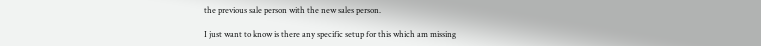the previous sale person with the new sales person.

I just want to know is there any specific setup for this which am missing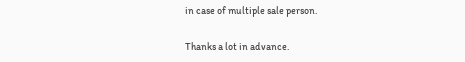in case of multiple sale person.

Thanks a lot in advance.